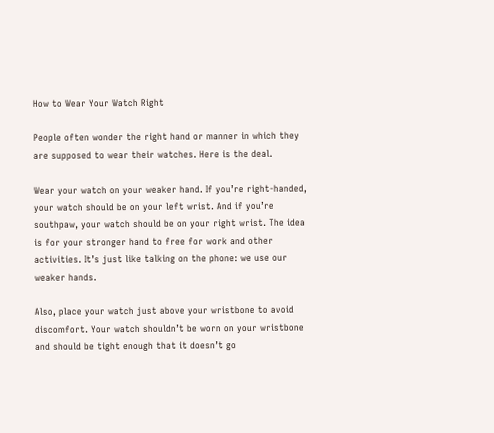How to Wear Your Watch Right

People often wonder the right hand or manner in which they are supposed to wear their watches. Here is the deal.

Wear your watch on your weaker hand. If you’re right-handed, your watch should be on your left wrist. And if you’re southpaw, your watch should be on your right wrist. The idea is for your stronger hand to free for work and other activities. It’s just like talking on the phone: we use our weaker hands.

Also, place your watch just above your wristbone to avoid discomfort. Your watch shouldn’t be worn on your wristbone and should be tight enough that it doesn’t go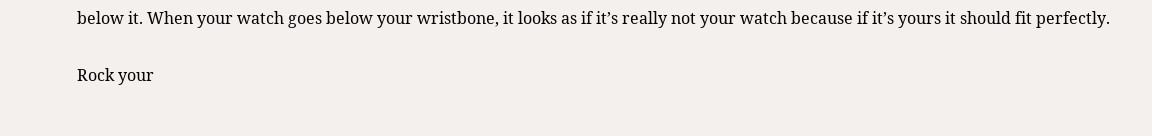below it. When your watch goes below your wristbone, it looks as if it’s really not your watch because if it’s yours it should fit perfectly.

Rock your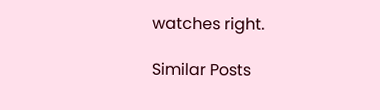watches right.

Similar Posts